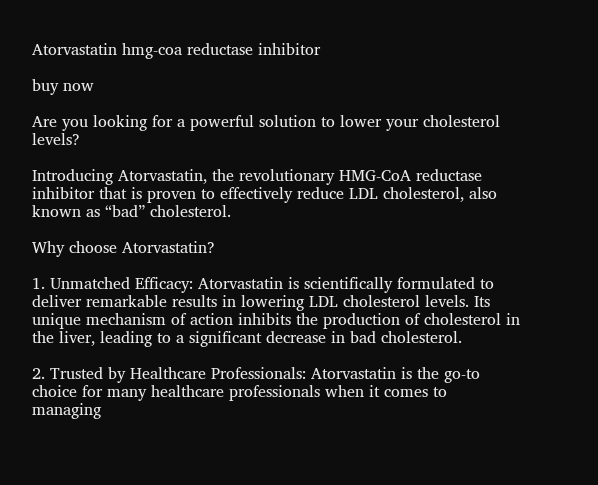Atorvastatin hmg-coa reductase inhibitor

buy now

Are you looking for a powerful solution to lower your cholesterol levels?

Introducing Atorvastatin, the revolutionary HMG-CoA reductase inhibitor that is proven to effectively reduce LDL cholesterol, also known as “bad” cholesterol.

Why choose Atorvastatin?

1. Unmatched Efficacy: Atorvastatin is scientifically formulated to deliver remarkable results in lowering LDL cholesterol levels. Its unique mechanism of action inhibits the production of cholesterol in the liver, leading to a significant decrease in bad cholesterol.

2. Trusted by Healthcare Professionals: Atorvastatin is the go-to choice for many healthcare professionals when it comes to managing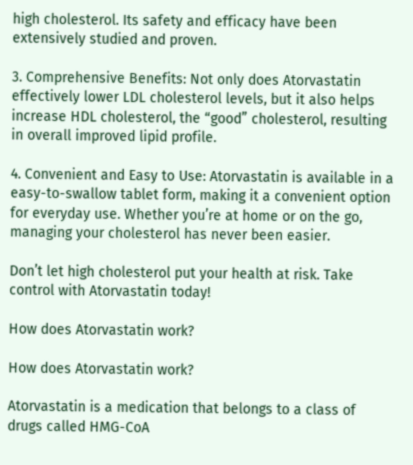high cholesterol. Its safety and efficacy have been extensively studied and proven.

3. Comprehensive Benefits: Not only does Atorvastatin effectively lower LDL cholesterol levels, but it also helps increase HDL cholesterol, the “good” cholesterol, resulting in overall improved lipid profile.

4. Convenient and Easy to Use: Atorvastatin is available in a easy-to-swallow tablet form, making it a convenient option for everyday use. Whether you’re at home or on the go, managing your cholesterol has never been easier.

Don’t let high cholesterol put your health at risk. Take control with Atorvastatin today!

How does Atorvastatin work?

How does Atorvastatin work?

Atorvastatin is a medication that belongs to a class of drugs called HMG-CoA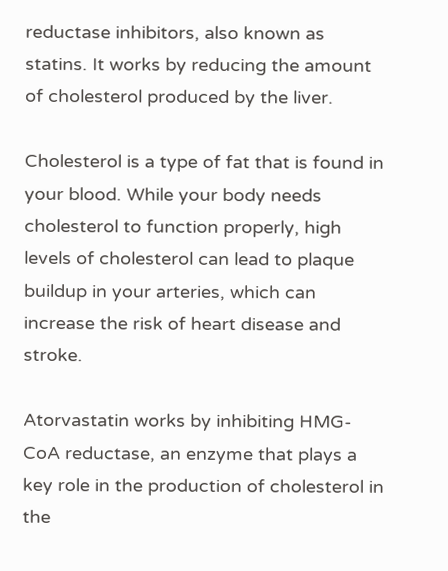reductase inhibitors, also known as statins. It works by reducing the amount of cholesterol produced by the liver.

Cholesterol is a type of fat that is found in your blood. While your body needs cholesterol to function properly, high levels of cholesterol can lead to plaque buildup in your arteries, which can increase the risk of heart disease and stroke.

Atorvastatin works by inhibiting HMG-CoA reductase, an enzyme that plays a key role in the production of cholesterol in the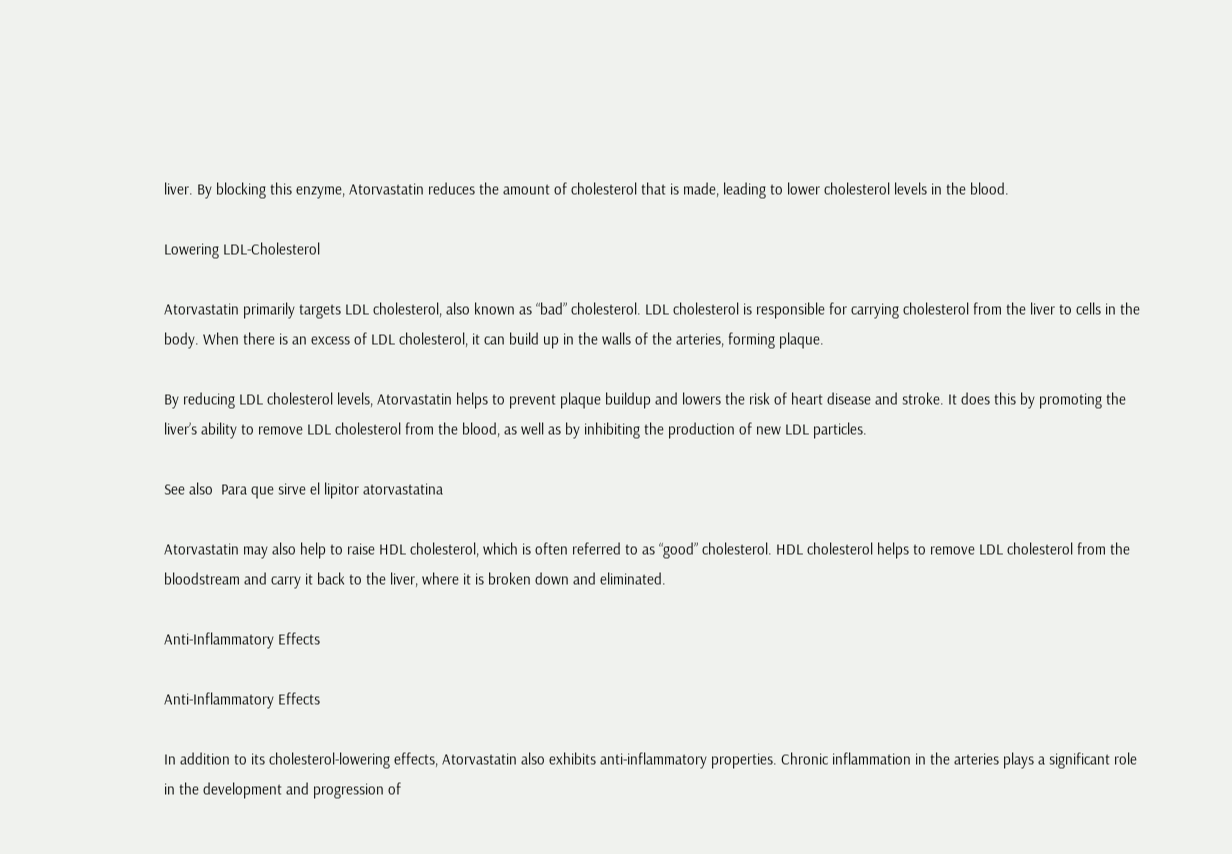liver. By blocking this enzyme, Atorvastatin reduces the amount of cholesterol that is made, leading to lower cholesterol levels in the blood.

Lowering LDL-Cholesterol

Atorvastatin primarily targets LDL cholesterol, also known as “bad” cholesterol. LDL cholesterol is responsible for carrying cholesterol from the liver to cells in the body. When there is an excess of LDL cholesterol, it can build up in the walls of the arteries, forming plaque.

By reducing LDL cholesterol levels, Atorvastatin helps to prevent plaque buildup and lowers the risk of heart disease and stroke. It does this by promoting the liver’s ability to remove LDL cholesterol from the blood, as well as by inhibiting the production of new LDL particles.

See also  Para que sirve el lipitor atorvastatina

Atorvastatin may also help to raise HDL cholesterol, which is often referred to as “good” cholesterol. HDL cholesterol helps to remove LDL cholesterol from the bloodstream and carry it back to the liver, where it is broken down and eliminated.

Anti-Inflammatory Effects

Anti-Inflammatory Effects

In addition to its cholesterol-lowering effects, Atorvastatin also exhibits anti-inflammatory properties. Chronic inflammation in the arteries plays a significant role in the development and progression of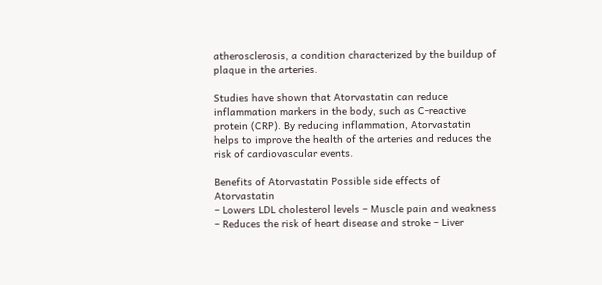atherosclerosis, a condition characterized by the buildup of plaque in the arteries.

Studies have shown that Atorvastatin can reduce inflammation markers in the body, such as C-reactive protein (CRP). By reducing inflammation, Atorvastatin helps to improve the health of the arteries and reduces the risk of cardiovascular events.

Benefits of Atorvastatin Possible side effects of Atorvastatin
– Lowers LDL cholesterol levels – Muscle pain and weakness
– Reduces the risk of heart disease and stroke – Liver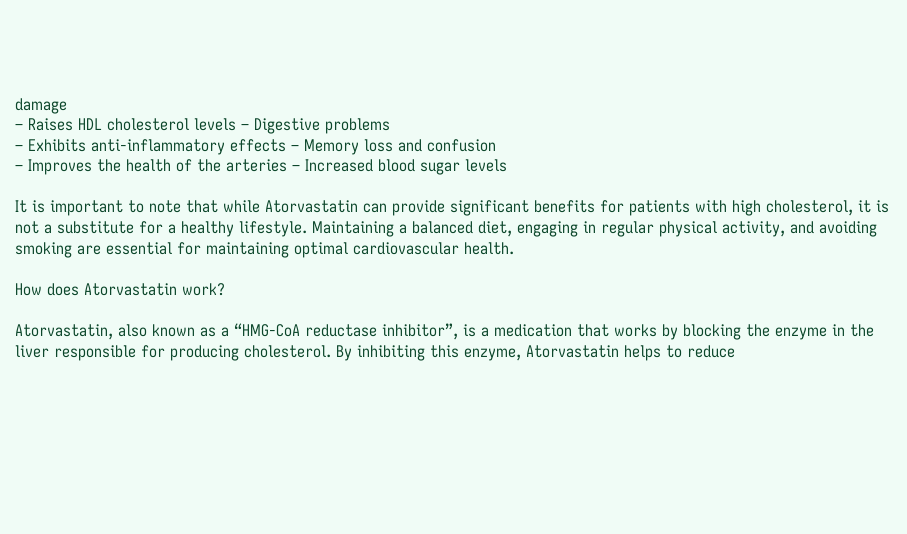damage
– Raises HDL cholesterol levels – Digestive problems
– Exhibits anti-inflammatory effects – Memory loss and confusion
– Improves the health of the arteries – Increased blood sugar levels

It is important to note that while Atorvastatin can provide significant benefits for patients with high cholesterol, it is not a substitute for a healthy lifestyle. Maintaining a balanced diet, engaging in regular physical activity, and avoiding smoking are essential for maintaining optimal cardiovascular health.

How does Atorvastatin work?

Atorvastatin, also known as a “HMG-CoA reductase inhibitor”, is a medication that works by blocking the enzyme in the liver responsible for producing cholesterol. By inhibiting this enzyme, Atorvastatin helps to reduce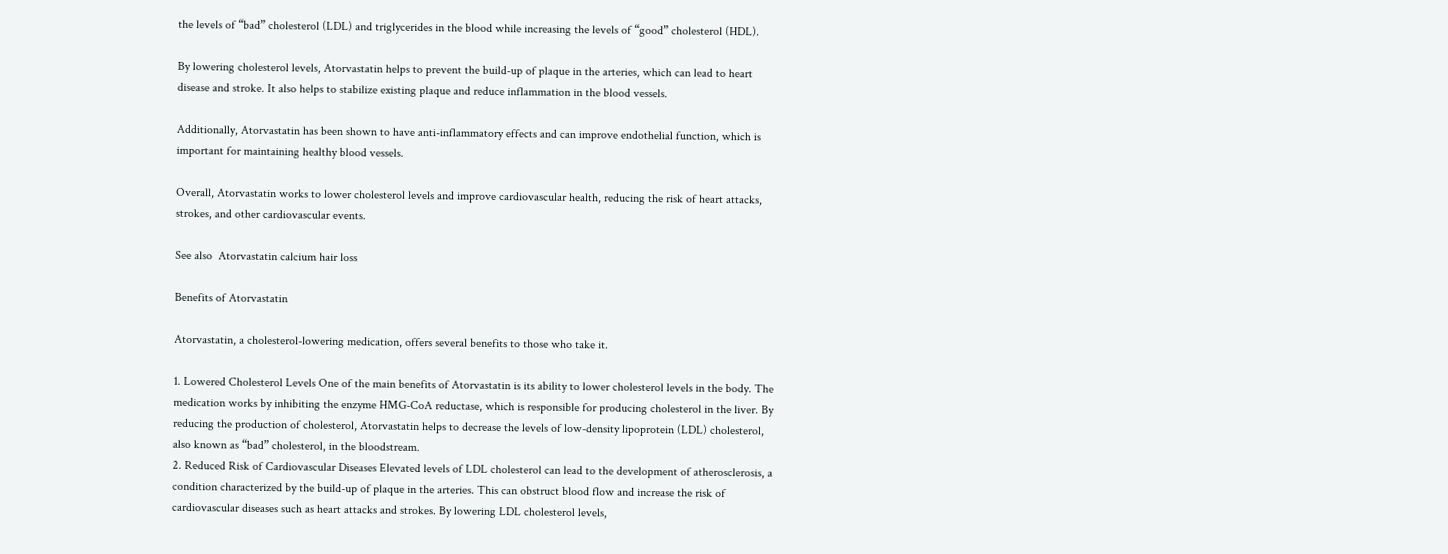the levels of “bad” cholesterol (LDL) and triglycerides in the blood while increasing the levels of “good” cholesterol (HDL).

By lowering cholesterol levels, Atorvastatin helps to prevent the build-up of plaque in the arteries, which can lead to heart disease and stroke. It also helps to stabilize existing plaque and reduce inflammation in the blood vessels.

Additionally, Atorvastatin has been shown to have anti-inflammatory effects and can improve endothelial function, which is important for maintaining healthy blood vessels.

Overall, Atorvastatin works to lower cholesterol levels and improve cardiovascular health, reducing the risk of heart attacks, strokes, and other cardiovascular events.

See also  Atorvastatin calcium hair loss

Benefits of Atorvastatin

Atorvastatin, a cholesterol-lowering medication, offers several benefits to those who take it.

1. Lowered Cholesterol Levels One of the main benefits of Atorvastatin is its ability to lower cholesterol levels in the body. The medication works by inhibiting the enzyme HMG-CoA reductase, which is responsible for producing cholesterol in the liver. By reducing the production of cholesterol, Atorvastatin helps to decrease the levels of low-density lipoprotein (LDL) cholesterol, also known as “bad” cholesterol, in the bloodstream.
2. Reduced Risk of Cardiovascular Diseases Elevated levels of LDL cholesterol can lead to the development of atherosclerosis, a condition characterized by the build-up of plaque in the arteries. This can obstruct blood flow and increase the risk of cardiovascular diseases such as heart attacks and strokes. By lowering LDL cholesterol levels,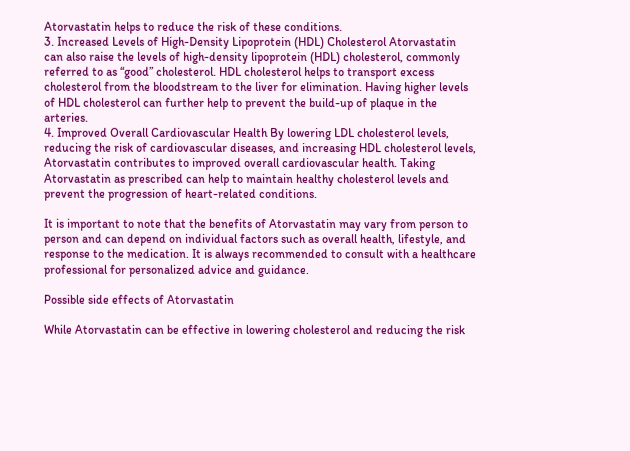Atorvastatin helps to reduce the risk of these conditions.
3. Increased Levels of High-Density Lipoprotein (HDL) Cholesterol Atorvastatin can also raise the levels of high-density lipoprotein (HDL) cholesterol, commonly referred to as “good” cholesterol. HDL cholesterol helps to transport excess cholesterol from the bloodstream to the liver for elimination. Having higher levels of HDL cholesterol can further help to prevent the build-up of plaque in the arteries.
4. Improved Overall Cardiovascular Health By lowering LDL cholesterol levels, reducing the risk of cardiovascular diseases, and increasing HDL cholesterol levels, Atorvastatin contributes to improved overall cardiovascular health. Taking Atorvastatin as prescribed can help to maintain healthy cholesterol levels and prevent the progression of heart-related conditions.

It is important to note that the benefits of Atorvastatin may vary from person to person and can depend on individual factors such as overall health, lifestyle, and response to the medication. It is always recommended to consult with a healthcare professional for personalized advice and guidance.

Possible side effects of Atorvastatin

While Atorvastatin can be effective in lowering cholesterol and reducing the risk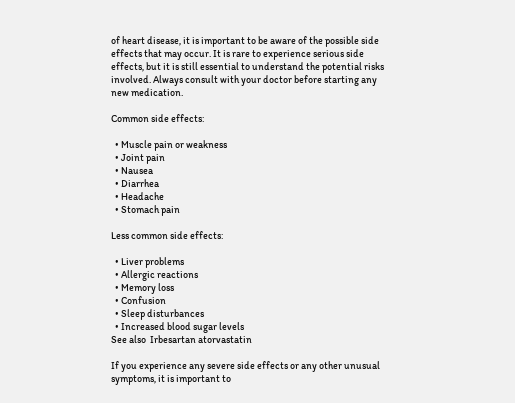of heart disease, it is important to be aware of the possible side effects that may occur. It is rare to experience serious side effects, but it is still essential to understand the potential risks involved. Always consult with your doctor before starting any new medication.

Common side effects:

  • Muscle pain or weakness
  • Joint pain
  • Nausea
  • Diarrhea
  • Headache
  • Stomach pain

Less common side effects:

  • Liver problems
  • Allergic reactions
  • Memory loss
  • Confusion
  • Sleep disturbances
  • Increased blood sugar levels
See also  Irbesartan atorvastatin

If you experience any severe side effects or any other unusual symptoms, it is important to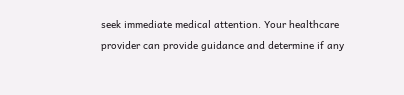seek immediate medical attention. Your healthcare provider can provide guidance and determine if any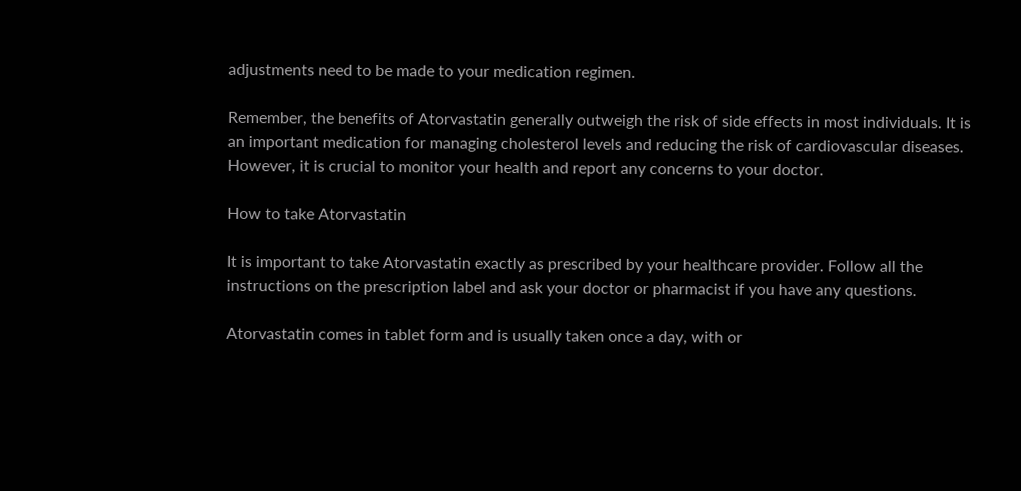adjustments need to be made to your medication regimen.

Remember, the benefits of Atorvastatin generally outweigh the risk of side effects in most individuals. It is an important medication for managing cholesterol levels and reducing the risk of cardiovascular diseases. However, it is crucial to monitor your health and report any concerns to your doctor.

How to take Atorvastatin

It is important to take Atorvastatin exactly as prescribed by your healthcare provider. Follow all the instructions on the prescription label and ask your doctor or pharmacist if you have any questions.

Atorvastatin comes in tablet form and is usually taken once a day, with or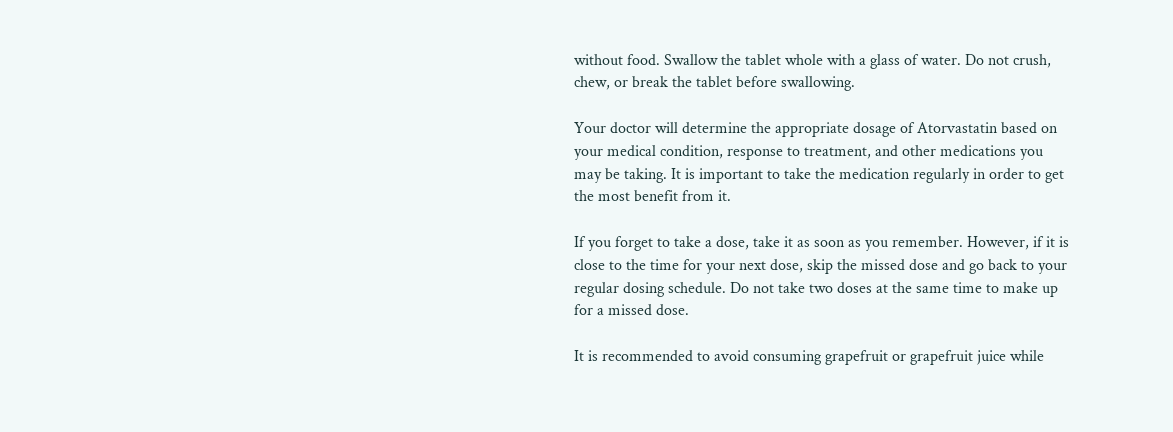without food. Swallow the tablet whole with a glass of water. Do not crush, chew, or break the tablet before swallowing.

Your doctor will determine the appropriate dosage of Atorvastatin based on your medical condition, response to treatment, and other medications you may be taking. It is important to take the medication regularly in order to get the most benefit from it.

If you forget to take a dose, take it as soon as you remember. However, if it is close to the time for your next dose, skip the missed dose and go back to your regular dosing schedule. Do not take two doses at the same time to make up for a missed dose.

It is recommended to avoid consuming grapefruit or grapefruit juice while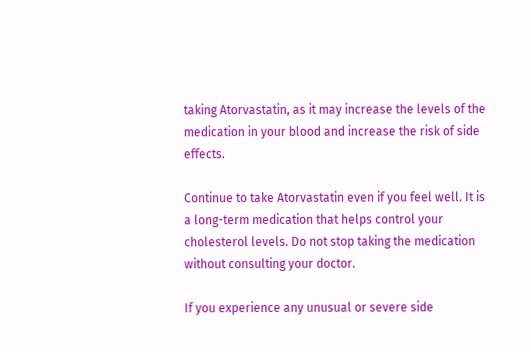taking Atorvastatin, as it may increase the levels of the medication in your blood and increase the risk of side effects.

Continue to take Atorvastatin even if you feel well. It is a long-term medication that helps control your cholesterol levels. Do not stop taking the medication without consulting your doctor.

If you experience any unusual or severe side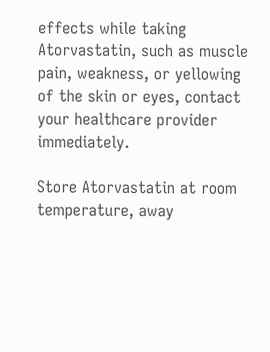effects while taking Atorvastatin, such as muscle pain, weakness, or yellowing of the skin or eyes, contact your healthcare provider immediately.

Store Atorvastatin at room temperature, away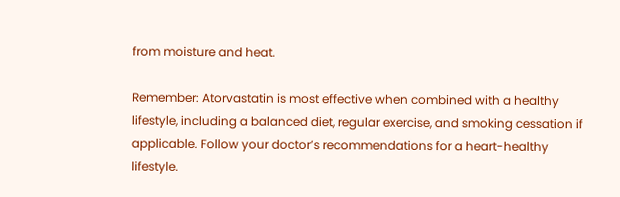from moisture and heat.

Remember: Atorvastatin is most effective when combined with a healthy lifestyle, including a balanced diet, regular exercise, and smoking cessation if applicable. Follow your doctor’s recommendations for a heart-healthy lifestyle.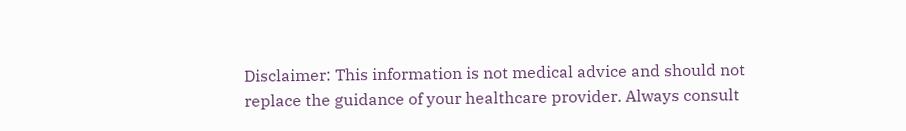Disclaimer: This information is not medical advice and should not replace the guidance of your healthcare provider. Always consult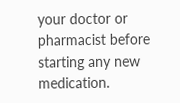your doctor or pharmacist before starting any new medication.